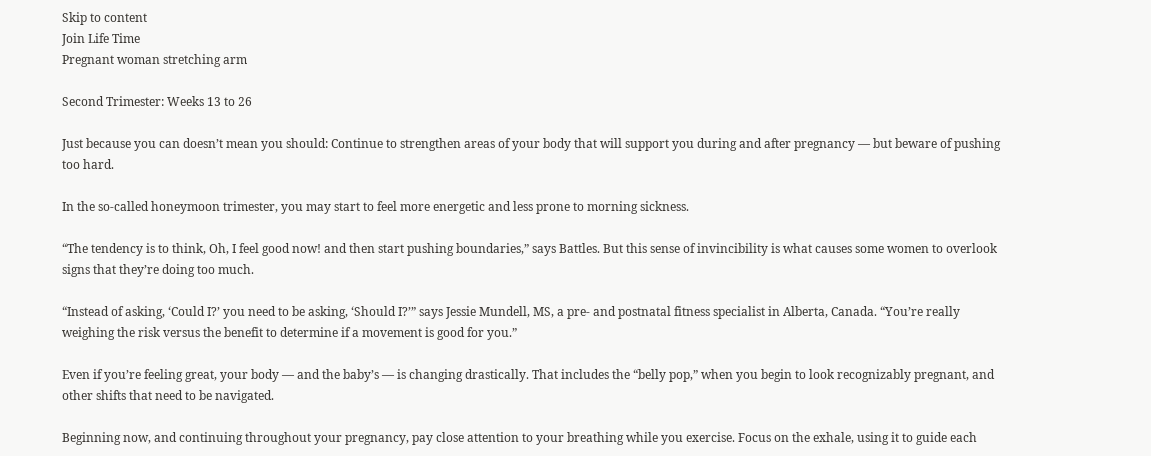Skip to content
Join Life Time
Pregnant woman stretching arm

Second Trimester: Weeks 13 to 26

Just because you can doesn’t mean you should: Continue to strengthen areas of your body that will support you during and after pregnancy — but beware of pushing too hard.

In the so-called honeymoon trimester, you may start to feel more energetic and less prone to morning sickness.

“The tendency is to think, Oh, I feel good now! and then start pushing boundaries,” says Battles. But this sense of invincibility is what causes some women to overlook signs that they’re doing too much.

“Instead of asking, ‘Could I?’ you need to be asking, ‘Should I?’” says Jessie Mundell, MS, a pre- and postnatal fitness specialist in Alberta, Canada. “You’re really weighing the risk versus the benefit to determine if a movement is good for you.”

Even if you’re feeling great, your body — and the baby’s — is changing drastically. That includes the “belly pop,” when you begin to look recognizably pregnant, and other shifts that need to be navigated.

Beginning now, and continuing throughout your pregnancy, pay close attention to your breathing while you exercise. Focus on the exhale, using it to guide each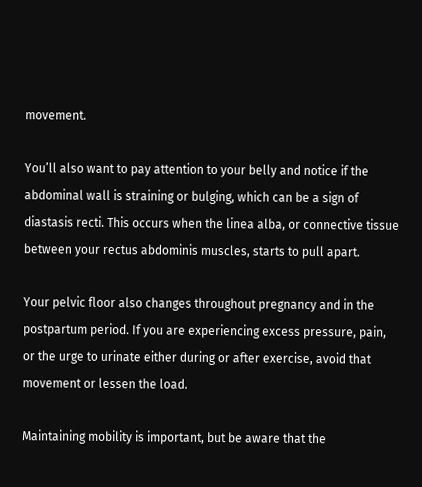movement.

You’ll also want to pay attention to your belly and notice if the abdominal wall is straining or bulging, which can be a sign of diastasis recti. This occurs when the linea alba, or connective tissue between your rectus abdominis muscles, starts to pull apart.

Your pelvic floor also changes throughout pregnancy and in the postpartum period. If you are experiencing excess pressure, pain, or the urge to urinate either during or after exercise, avoid that movement or lessen the load.

Maintaining mobility is important, but be aware that the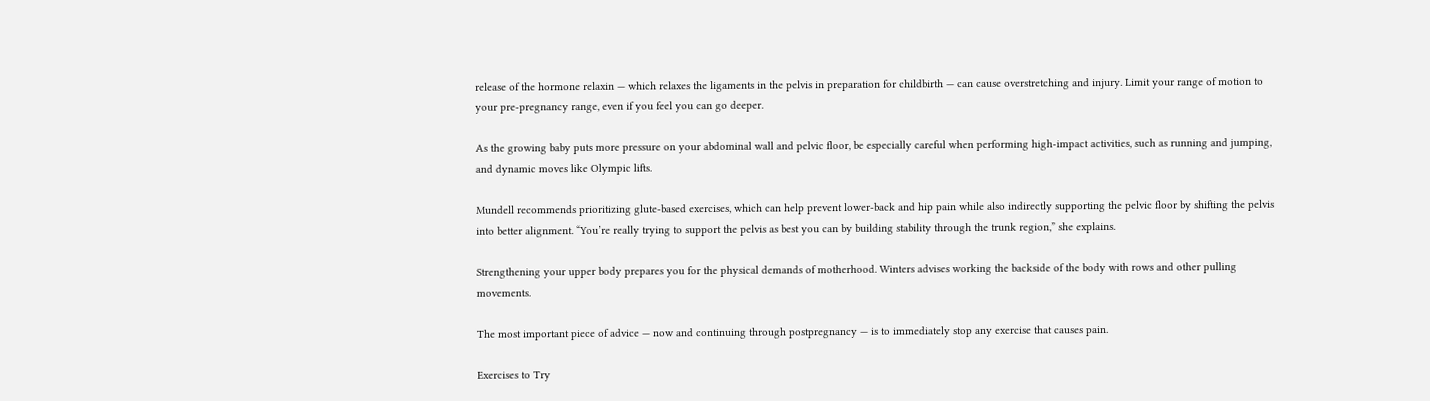release of the hormone relaxin — which relaxes the ligaments in the pelvis in preparation for childbirth — can cause overstretching and injury. Limit your range of motion to your pre-pregnancy range, even if you feel you can go deeper.

As the growing baby puts more pressure on your abdominal wall and pelvic floor, be especially careful when performing high-impact activities, such as running and jumping, and dynamic moves like Olympic lifts.

Mundell recommends prioritizing glute-based exercises, which can help prevent lower-back and hip pain while also indirectly supporting the pelvic floor by shifting the pelvis into better alignment. “You’re really trying to support the pelvis as best you can by building stability through the trunk region,” she explains.

Strengthening your upper body prepares you for the physical demands of motherhood. Winters advises working the backside of the body with rows and other pulling movements.

The most important piece of advice — now and continuing through postpregnancy — is to immediately stop any exercise that causes pain.

Exercises to Try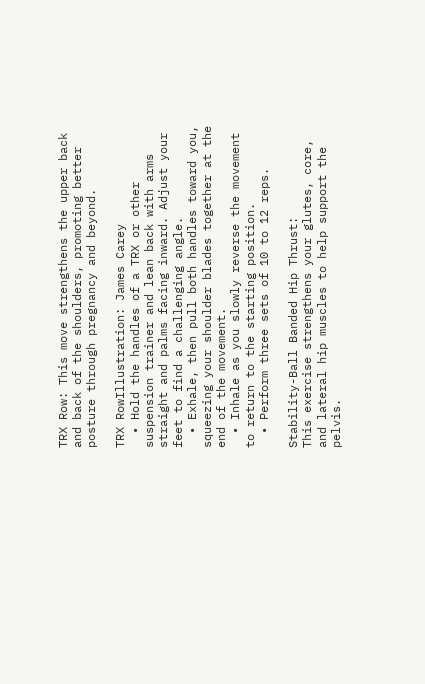TRX Row: This move strengthens the upper back and back of the shoulders, promoting better posture through pregnancy and beyond.

TRX RowIllustration: James Carey
  • Hold the handles of a TRX or other suspension trainer and lean back with arms straight and palms facing inward. Adjust your feet to find a challenging angle.
  • Exhale, then pull both handles toward you, squeezing your shoulder blades together at the end of the movement.
  • Inhale as you slowly reverse the movement to return to the starting position.
  • Perform three sets of 10 to 12 reps.

Stability-Ball Banded Hip Thrust:
This exercise strengthens your glutes, core, and lateral hip muscles to help support the pelvis.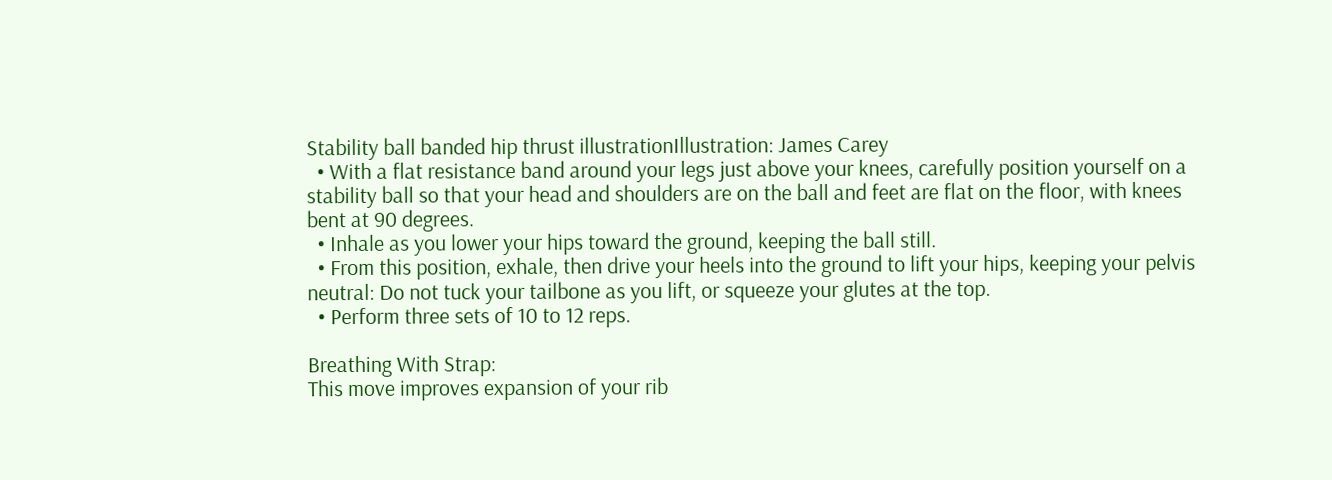Stability ball banded hip thrust illustrationIllustration: James Carey
  • With a flat resistance band around your legs just above your knees, carefully position yourself on a stability ball so that your head and shoulders are on the ball and feet are flat on the floor, with knees bent at 90 degrees.
  • Inhale as you lower your hips toward the ground, keeping the ball still.
  • From this position, exhale, then drive your heels into the ground to lift your hips, keeping your pelvis neutral: Do not tuck your tailbone as you lift, or squeeze your glutes at the top.
  • Perform three sets of 10 to 12 reps.

Breathing With Strap:
This move improves expansion of your rib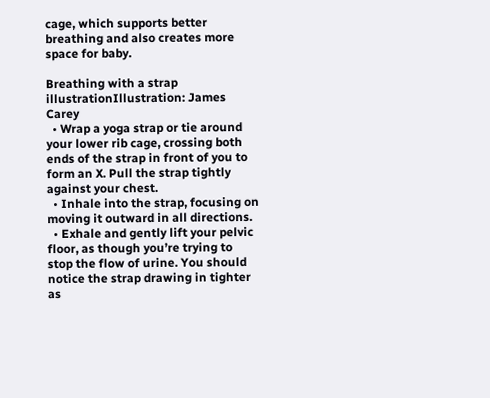cage, which supports better breathing and also creates more space for baby.

Breathing with a strap illustrationIllustration: James Carey
  • Wrap a yoga strap or tie around your lower rib cage, crossing both ends of the strap in front of you to form an X. Pull the strap tightly against your chest.
  • Inhale into the strap, focusing on moving it outward in all directions.
  • Exhale and gently lift your pelvic floor, as though you’re trying to stop the flow of urine. You should notice the strap drawing in tighter as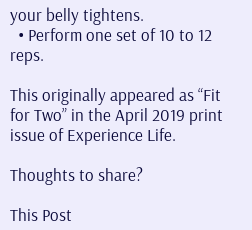your belly tightens.
  • Perform one set of 10 to 12 reps.

This originally appeared as “Fit for Two” in the April 2019 print issue of Experience Life.

Thoughts to share?

This Post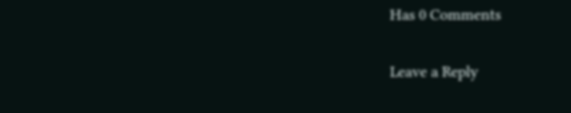Has 0 Comments

Leave a Reply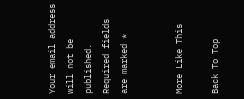Your email address will not be published. Required fields are marked *


More Like This

Back To Top